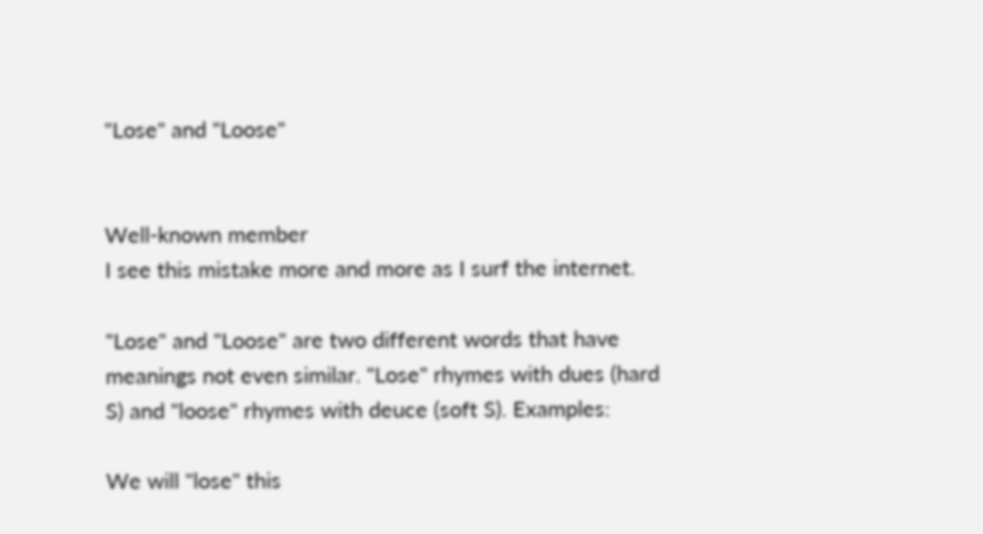"Lose" and "Loose"


Well-known member
I see this mistake more and more as I surf the internet.

"Lose" and "Loose" are two different words that have meanings not even similar. "Lose" rhymes with dues (hard S) and "loose" rhymes with deuce (soft S). Examples:

We will "lose" this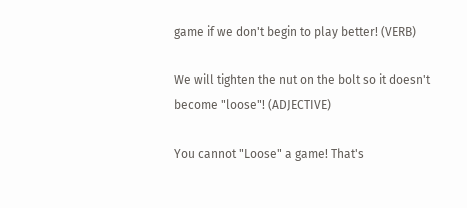game if we don't begin to play better! (VERB)

We will tighten the nut on the bolt so it doesn't become "loose"! (ADJECTIVE)

You cannot "Loose" a game! That's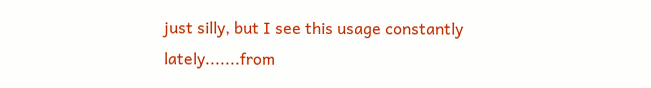just silly, but I see this usage constantly lately.......from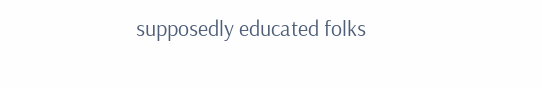supposedly educated folks